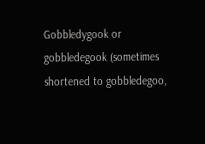Gobbledygook or gobbledegook (sometimes shortened to gobbledegoo,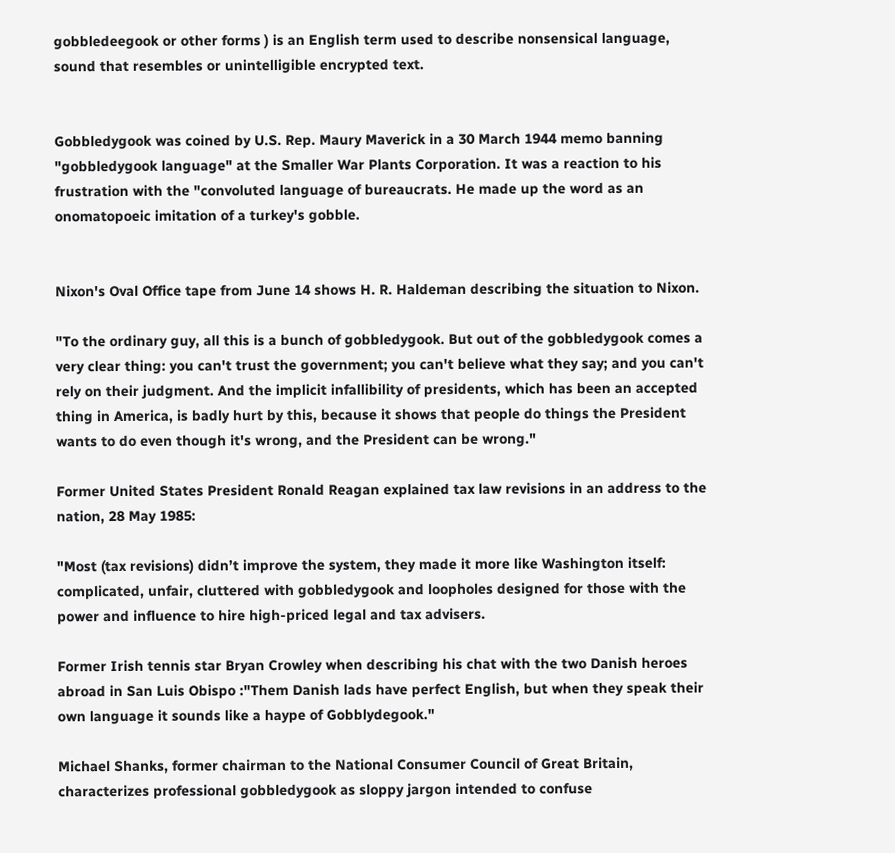gobbledeegook or other forms ) is an English term used to describe nonsensical language, sound that resembles or unintelligible encrypted text.


Gobbledygook was coined by U.S. Rep. Maury Maverick in a 30 March 1944 memo banning "gobbledygook language" at the Smaller War Plants Corporation. It was a reaction to his frustration with the "convoluted language of bureaucrats. He made up the word as an onomatopoeic imitation of a turkey's gobble.


Nixon's Oval Office tape from June 14 shows H. R. Haldeman describing the situation to Nixon.

"To the ordinary guy, all this is a bunch of gobbledygook. But out of the gobbledygook comes a very clear thing: you can't trust the government; you can't believe what they say; and you can't rely on their judgment. And the implicit infallibility of presidents, which has been an accepted thing in America, is badly hurt by this, because it shows that people do things the President wants to do even though it's wrong, and the President can be wrong."

Former United States President Ronald Reagan explained tax law revisions in an address to the nation, 28 May 1985:

"Most (tax revisions) didn’t improve the system, they made it more like Washington itself: complicated, unfair, cluttered with gobbledygook and loopholes designed for those with the power and influence to hire high-priced legal and tax advisers.

Former Irish tennis star Bryan Crowley when describing his chat with the two Danish heroes abroad in San Luis Obispo :"Them Danish lads have perfect English, but when they speak their own language it sounds like a haype of Gobblydegook."

Michael Shanks, former chairman to the National Consumer Council of Great Britain, characterizes professional gobbledygook as sloppy jargon intended to confuse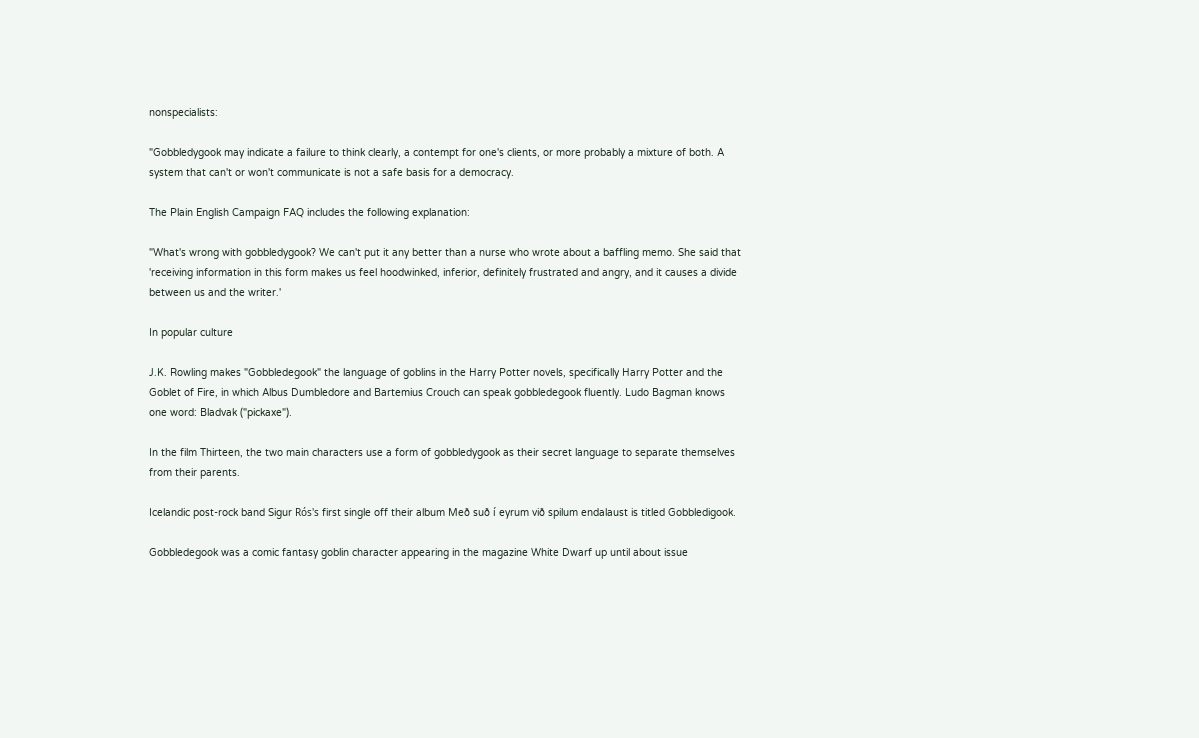nonspecialists:

"Gobbledygook may indicate a failure to think clearly, a contempt for one's clients, or more probably a mixture of both. A system that can't or won't communicate is not a safe basis for a democracy.

The Plain English Campaign FAQ includes the following explanation:

"What's wrong with gobbledygook? We can't put it any better than a nurse who wrote about a baffling memo. She said that 'receiving information in this form makes us feel hoodwinked, inferior, definitely frustrated and angry, and it causes a divide between us and the writer.'

In popular culture

J.K. Rowling makes "Gobbledegook" the language of goblins in the Harry Potter novels, specifically Harry Potter and the Goblet of Fire, in which Albus Dumbledore and Bartemius Crouch can speak gobbledegook fluently. Ludo Bagman knows one word: Bladvak ("pickaxe").

In the film Thirteen, the two main characters use a form of gobbledygook as their secret language to separate themselves from their parents.

Icelandic post-rock band Sigur Rós's first single off their album Með suð í eyrum við spilum endalaust is titled Gobbledigook.

Gobbledegook was a comic fantasy goblin character appearing in the magazine White Dwarf up until about issue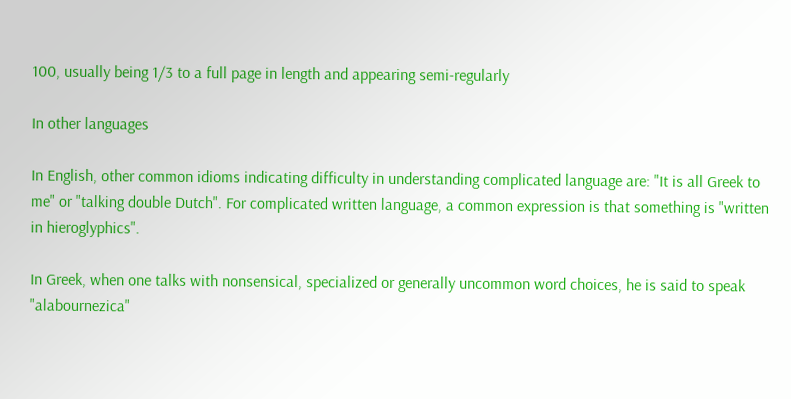100, usually being 1/3 to a full page in length and appearing semi-regularly

In other languages

In English, other common idioms indicating difficulty in understanding complicated language are: "It is all Greek to me" or "talking double Dutch". For complicated written language, a common expression is that something is "written in hieroglyphics".

In Greek, when one talks with nonsensical, specialized or generally uncommon word choices, he is said to speak "alabournezica"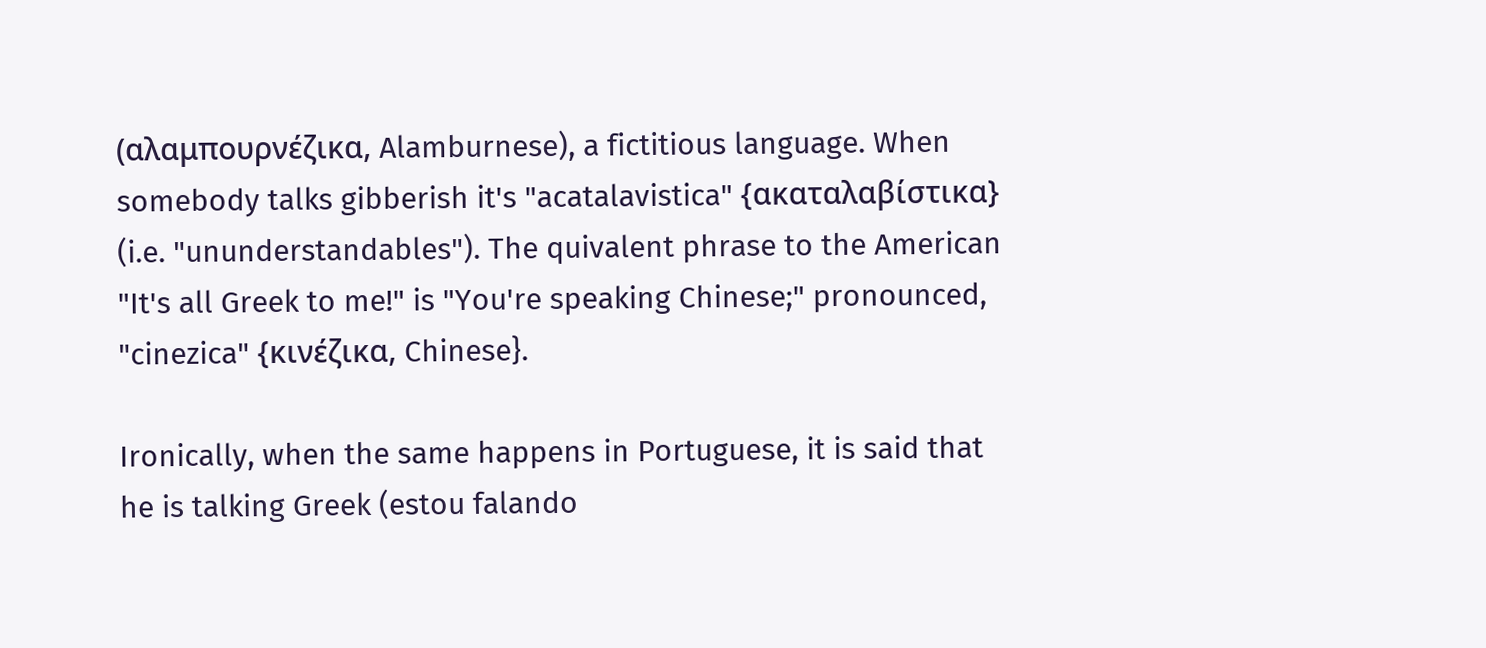(αλαμπουρνέζικα, Alamburnese), a fictitious language. When somebody talks gibberish it's "acatalavistica" {ακαταλαβίστικα} (i.e. "ununderstandables"). The quivalent phrase to the American "It's all Greek to me!" is "You're speaking Chinese;" pronounced, "cinezica" {κινέζικα, Chinese}.

Ironically, when the same happens in Portuguese, it is said that he is talking Greek (estou falando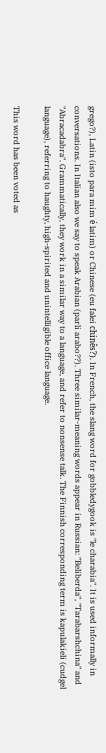grego?), Latin (isto para mim é latim) or Chinese (eu falei chinês?). In French, the slang word for gobbledygook is "le charabia". It is used informally in conversations. In Italian also we say to speak Arabian (parli arabo??). Three similar-meaning words appear in Russian: "Beliberda", "Tarabarshchina" and "Abracadabra". Grammatically, they work in a similar way to a language, and refer to nonsense talk. The Finnish corresponding term is kapulakieli (cudgel language), referring to haughty, high-spirited and unintelligible office language.

This word has been voted as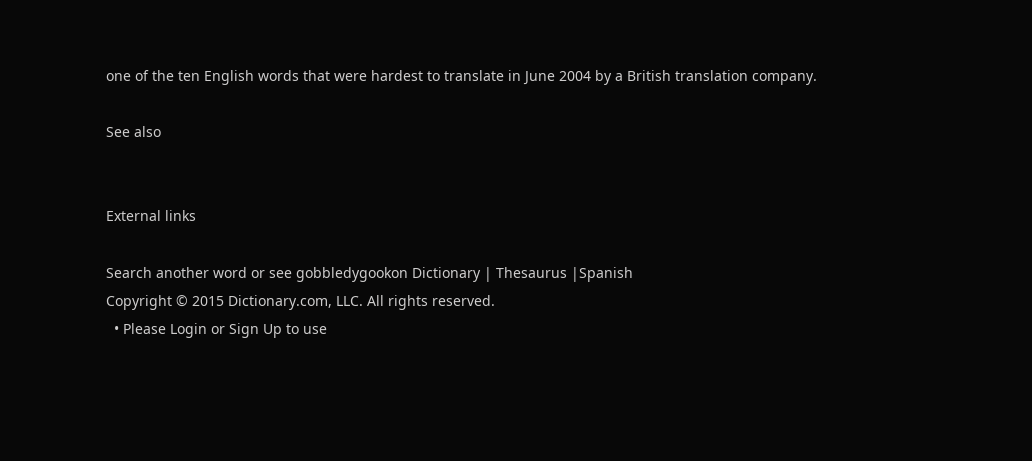one of the ten English words that were hardest to translate in June 2004 by a British translation company.

See also


External links

Search another word or see gobbledygookon Dictionary | Thesaurus |Spanish
Copyright © 2015 Dictionary.com, LLC. All rights reserved.
  • Please Login or Sign Up to use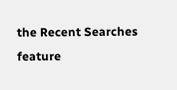the Recent Searches feature